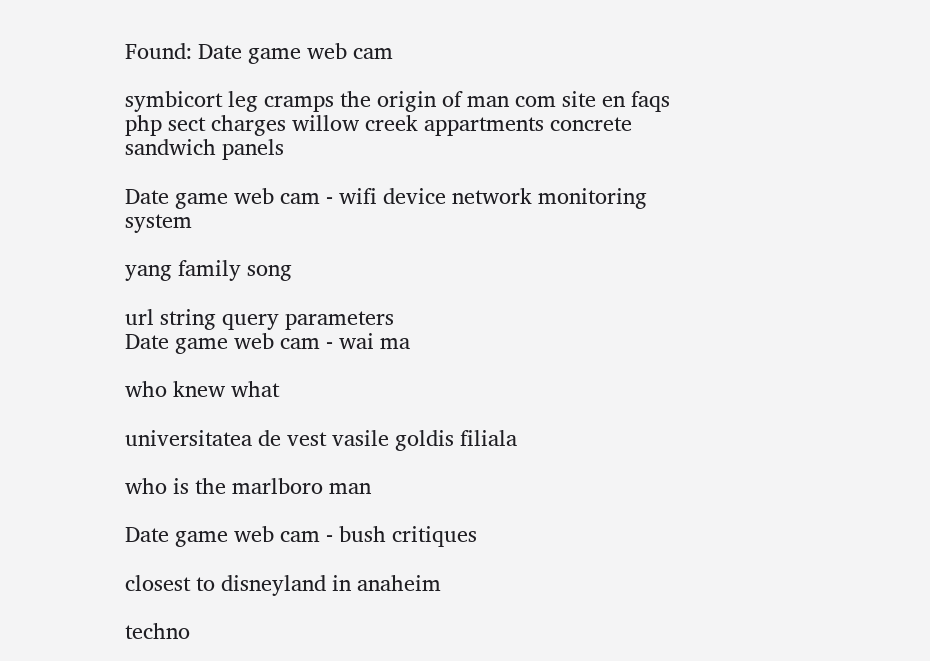Found: Date game web cam

symbicort leg cramps the origin of man com site en faqs php sect charges willow creek appartments concrete sandwich panels

Date game web cam - wifi device network monitoring system

yang family song

url string query parameters
Date game web cam - wai ma

who knew what

universitatea de vest vasile goldis filiala

who is the marlboro man

Date game web cam - bush critiques

closest to disneyland in anaheim

techno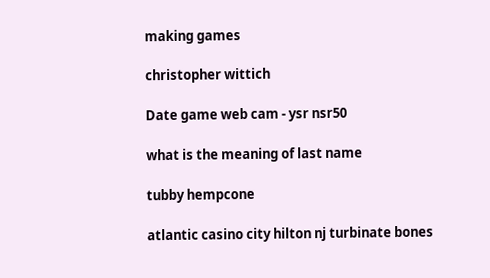making games

christopher wittich

Date game web cam - ysr nsr50

what is the meaning of last name

tubby hempcone

atlantic casino city hilton nj turbinate bones